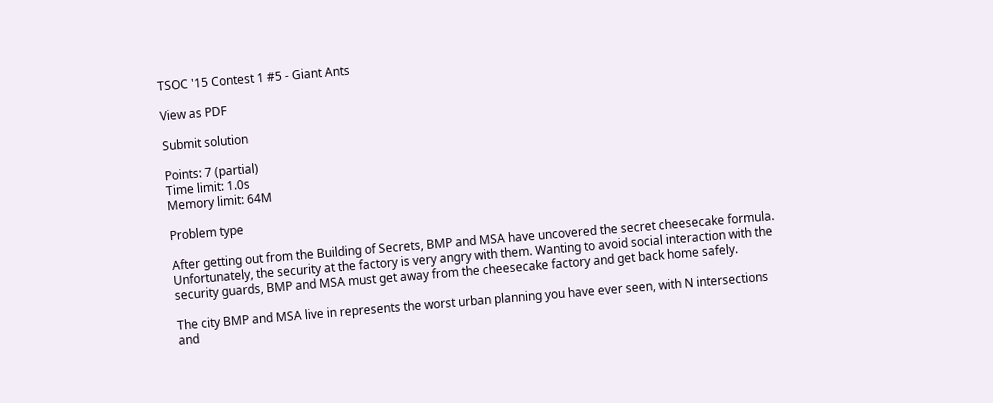TSOC '15 Contest 1 #5 - Giant Ants

View as PDF

Submit solution

Points: 7 (partial)
Time limit: 1.0s
Memory limit: 64M

Problem type

After getting out from the Building of Secrets, BMP and MSA have uncovered the secret cheesecake formula. Unfortunately, the security at the factory is very angry with them. Wanting to avoid social interaction with the security guards, BMP and MSA must get away from the cheesecake factory and get back home safely.

The city BMP and MSA live in represents the worst urban planning you have ever seen, with N intersections and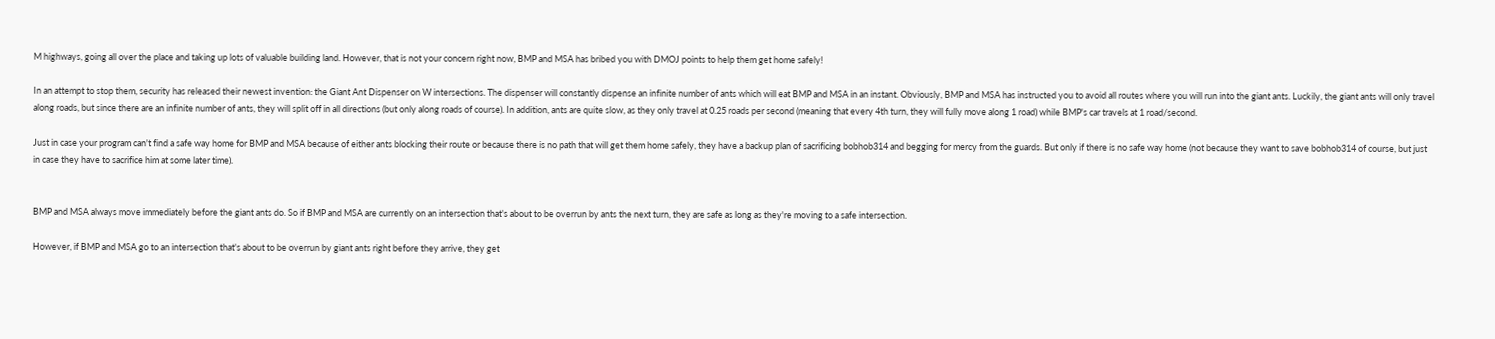M highways, going all over the place and taking up lots of valuable building land. However, that is not your concern right now, BMP and MSA has bribed you with DMOJ points to help them get home safely!

In an attempt to stop them, security has released their newest invention: the Giant Ant Dispenser on W intersections. The dispenser will constantly dispense an infinite number of ants which will eat BMP and MSA in an instant. Obviously, BMP and MSA has instructed you to avoid all routes where you will run into the giant ants. Luckily, the giant ants will only travel along roads, but since there are an infinite number of ants, they will split off in all directions (but only along roads of course). In addition, ants are quite slow, as they only travel at 0.25 roads per second (meaning that every 4th turn, they will fully move along 1 road) while BMP's car travels at 1 road/second.

Just in case your program can't find a safe way home for BMP and MSA because of either ants blocking their route or because there is no path that will get them home safely, they have a backup plan of sacrificing bobhob314 and begging for mercy from the guards. But only if there is no safe way home (not because they want to save bobhob314 of course, but just in case they have to sacrifice him at some later time).


BMP and MSA always move immediately before the giant ants do. So if BMP and MSA are currently on an intersection that's about to be overrun by ants the next turn, they are safe as long as they're moving to a safe intersection.

However, if BMP and MSA go to an intersection that's about to be overrun by giant ants right before they arrive, they get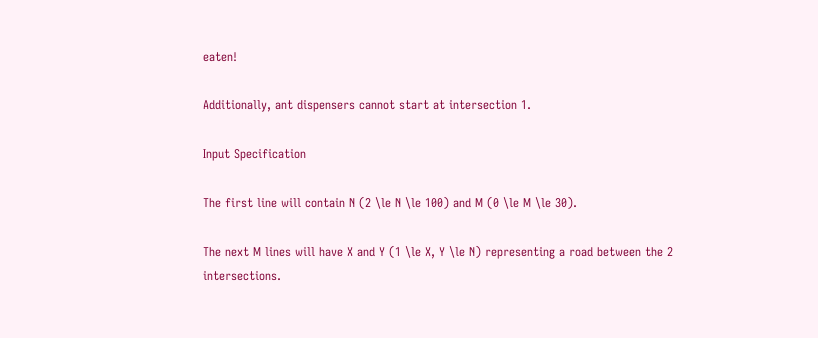eaten!

Additionally, ant dispensers cannot start at intersection 1.

Input Specification

The first line will contain N (2 \le N \le 100) and M (0 \le M \le 30).

The next M lines will have X and Y (1 \le X, Y \le N) representing a road between the 2 intersections.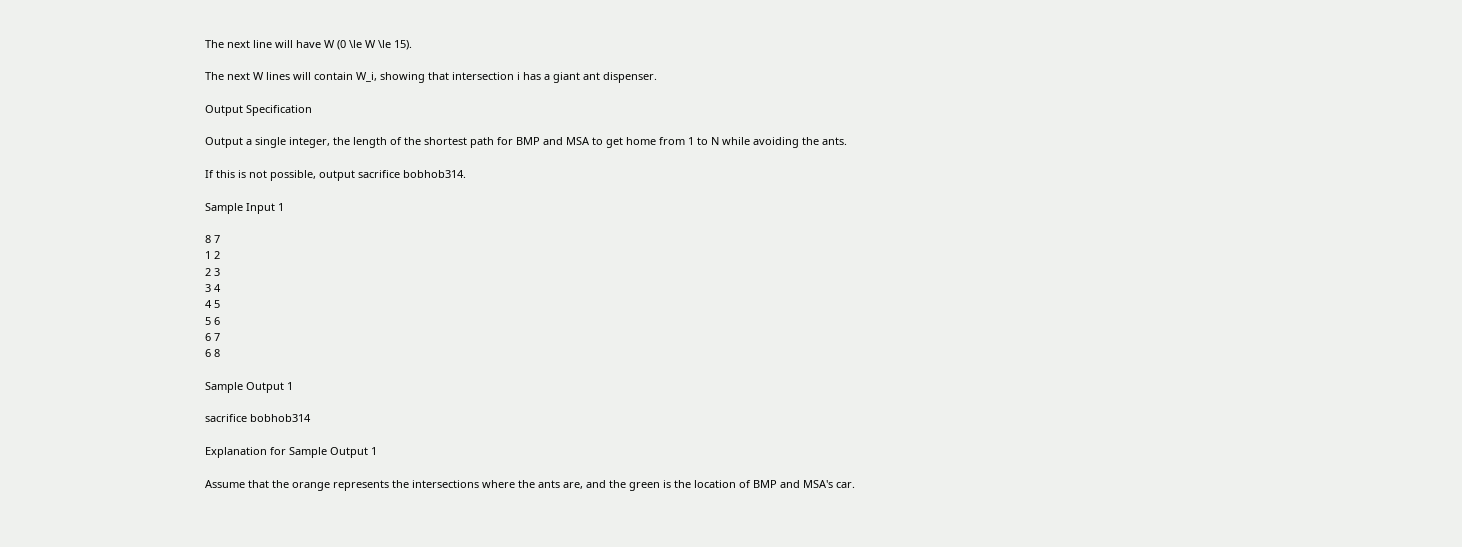The next line will have W (0 \le W \le 15).

The next W lines will contain W_i, showing that intersection i has a giant ant dispenser.

Output Specification

Output a single integer, the length of the shortest path for BMP and MSA to get home from 1 to N while avoiding the ants.

If this is not possible, output sacrifice bobhob314.

Sample Input 1

8 7
1 2
2 3
3 4
4 5
5 6
6 7
6 8

Sample Output 1

sacrifice bobhob314

Explanation for Sample Output 1

Assume that the orange represents the intersections where the ants are, and the green is the location of BMP and MSA's car.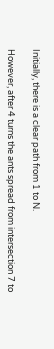Initially, there is a clear path from 1 to N.

However, after 4 turns the ants spread from intersection 7 to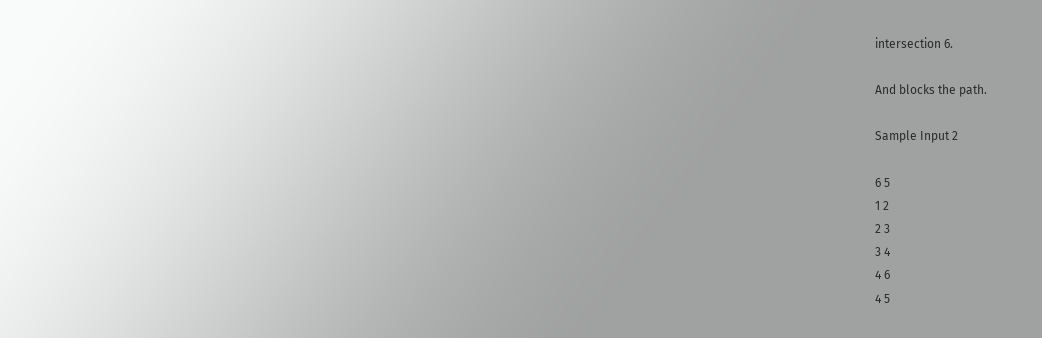intersection 6.

And blocks the path.

Sample Input 2

6 5
1 2
2 3
3 4
4 6
4 5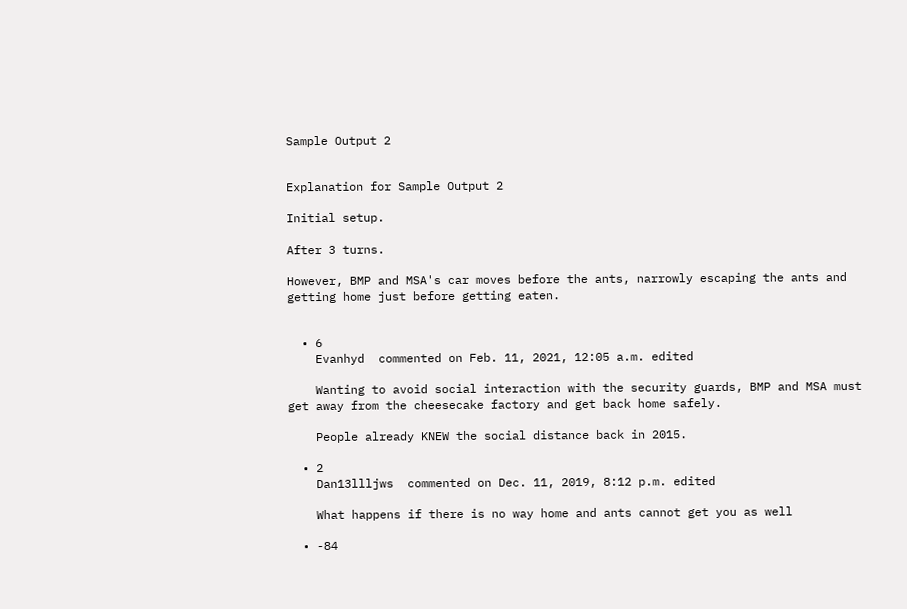Sample Output 2


Explanation for Sample Output 2

Initial setup.

After 3 turns.

However, BMP and MSA's car moves before the ants, narrowly escaping the ants and getting home just before getting eaten.


  • 6
    Evanhyd  commented on Feb. 11, 2021, 12:05 a.m. edited

    Wanting to avoid social interaction with the security guards, BMP and MSA must get away from the cheesecake factory and get back home safely.

    People already KNEW the social distance back in 2015.

  • 2
    Dan13llljws  commented on Dec. 11, 2019, 8:12 p.m. edited

    What happens if there is no way home and ants cannot get you as well

  • -84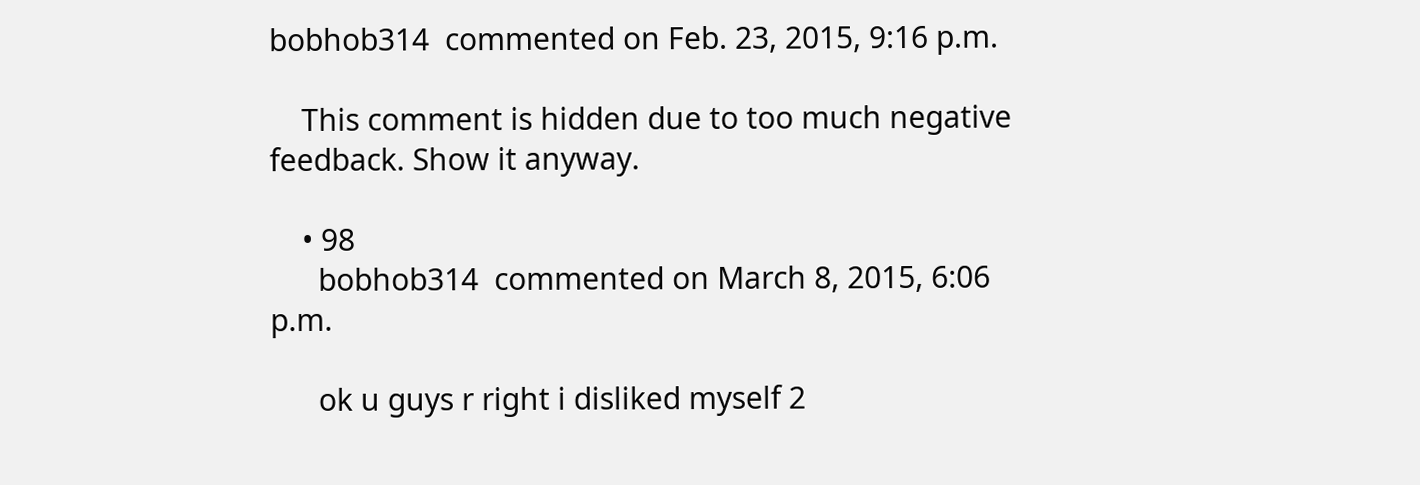bobhob314  commented on Feb. 23, 2015, 9:16 p.m.

    This comment is hidden due to too much negative feedback. Show it anyway.

    • 98
      bobhob314  commented on March 8, 2015, 6:06 p.m.

      ok u guys r right i disliked myself 2